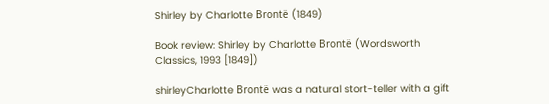Shirley by Charlotte Brontë (1849)

Book review: Shirley by Charlotte Brontë (Wordsworth Classics, 1993 [1849])

shirleyCharlotte Brontë was a natural stort-teller with a gift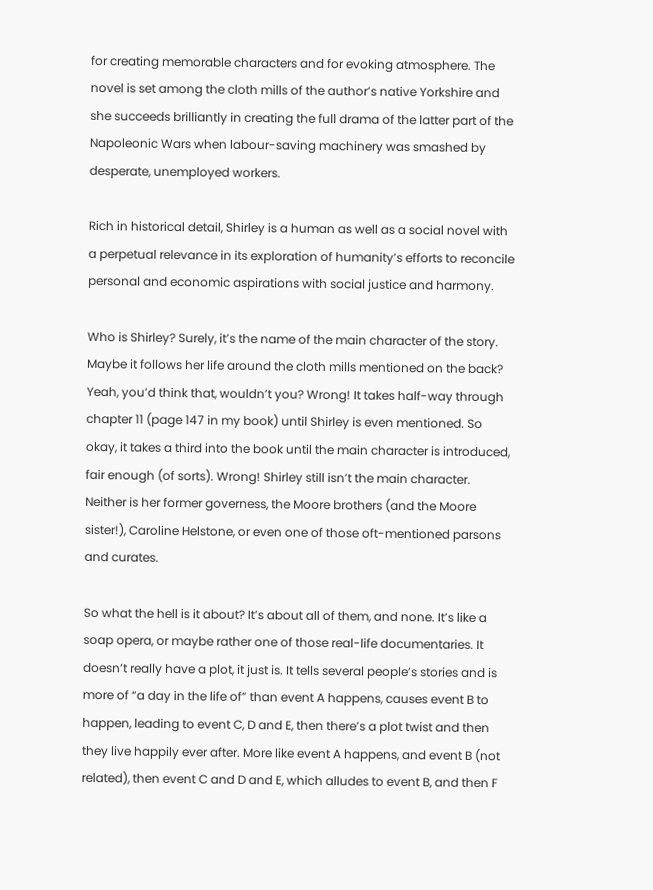for creating memorable characters and for evoking atmosphere. The novel is set among the cloth mills of the author’s native Yorkshire and she succeeds brilliantly in creating the full drama of the latter part of the Napoleonic Wars when labour-saving machinery was smashed by desperate, unemployed workers.

Rich in historical detail, Shirley is a human as well as a social novel with a perpetual relevance in its exploration of humanity’s efforts to reconcile personal and economic aspirations with social justice and harmony.

Who is Shirley? Surely, it’s the name of the main character of the story. Maybe it follows her life around the cloth mills mentioned on the back? Yeah, you’d think that, wouldn’t you? Wrong! It takes half-way through chapter 11 (page 147 in my book) until Shirley is even mentioned. So okay, it takes a third into the book until the main character is introduced, fair enough (of sorts). Wrong! Shirley still isn’t the main character. Neither is her former governess, the Moore brothers (and the Moore sister!), Caroline Helstone, or even one of those oft-mentioned parsons and curates.

So what the hell is it about? It’s about all of them, and none. It’s like a soap opera, or maybe rather one of those real-life documentaries. It doesn’t really have a plot, it just is. It tells several people’s stories and is more of “a day in the life of” than event A happens, causes event B to happen, leading to event C, D and E, then there’s a plot twist and then they live happily ever after. More like event A happens, and event B (not related), then event C and D and E, which alludes to event B, and then F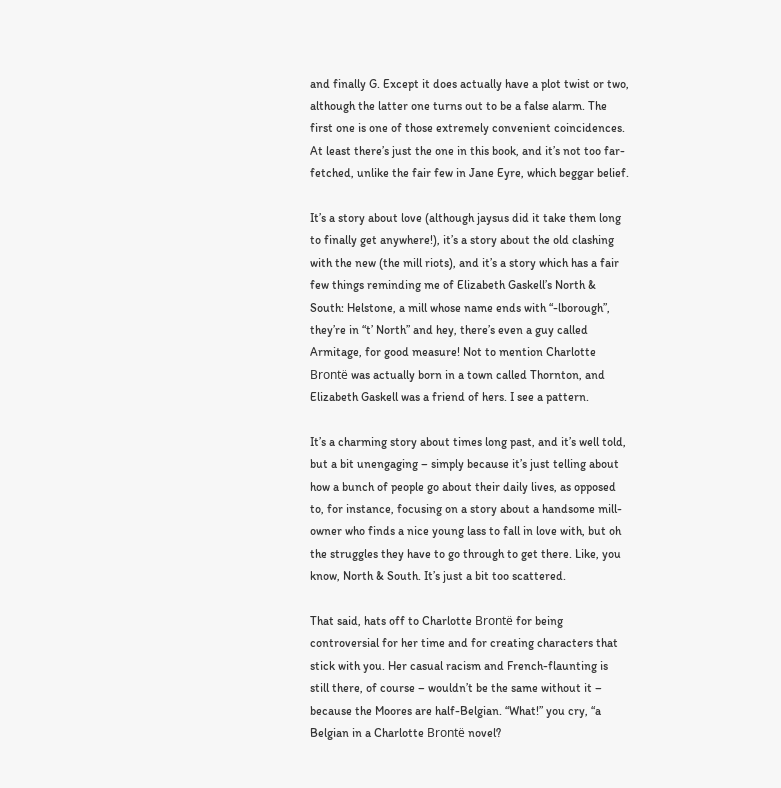and finally G. Except it does actually have a plot twist or two, although the latter one turns out to be a false alarm. The first one is one of those extremely convenient coincidences. At least there’s just the one in this book, and it’s not too far-fetched, unlike the fair few in Jane Eyre, which beggar belief.

It’s a story about love (although jaysus did it take them long to finally get anywhere!), it’s a story about the old clashing with the new (the mill riots), and it’s a story which has a fair few things reminding me of Elizabeth Gaskell’s North & South: Helstone, a mill whose name ends with “-lborough”, they’re in “t’ North” and hey, there’s even a guy called Armitage, for good measure! Not to mention Charlotte Brontë was actually born in a town called Thornton, and Elizabeth Gaskell was a friend of hers. I see a pattern.

It’s a charming story about times long past, and it’s well told, but a bit unengaging – simply because it’s just telling about how a bunch of people go about their daily lives, as opposed to, for instance, focusing on a story about a handsome mill-owner who finds a nice young lass to fall in love with, but oh the struggles they have to go through to get there. Like, you know, North & South. It’s just a bit too scattered.

That said, hats off to Charlotte Brontë for being controversial for her time and for creating characters that stick with you. Her casual racism and French-flaunting is still there, of course – wouldn’t be the same without it – because the Moores are half-Belgian. “What!” you cry, “a Belgian in a Charlotte Brontë novel?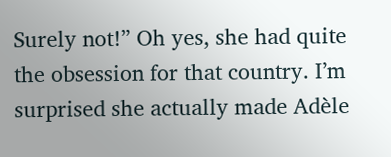Surely not!” Oh yes, she had quite the obsession for that country. I’m surprised she actually made Adèle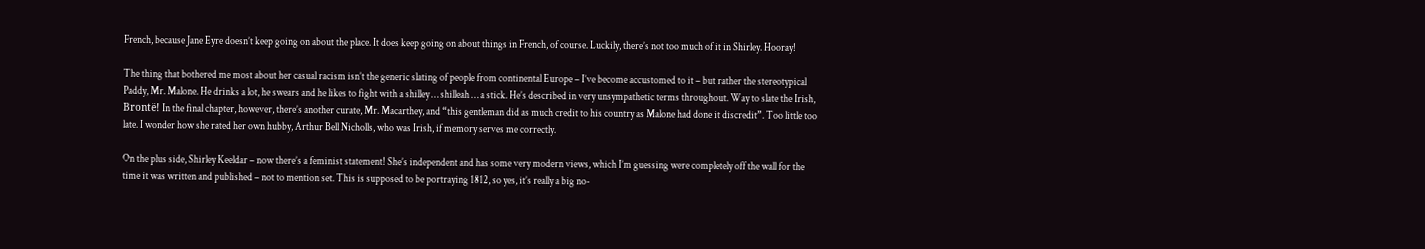French, because Jane Eyre doesn’t keep going on about the place. It does keep going on about things in French, of course. Luckily, there’s not too much of it in Shirley. Hooray!

The thing that bothered me most about her casual racism isn’t the generic slating of people from continental Europe – I’ve become accustomed to it – but rather the stereotypical Paddy, Mr. Malone. He drinks a lot, he swears and he likes to fight with a shilley … shilleah … a stick. He’s described in very unsympathetic terms throughout. Way to slate the Irish, Brontë! In the final chapter, however, there’s another curate, Mr. Macarthey, and “this gentleman did as much credit to his country as Malone had done it discredit”. Too little too late. I wonder how she rated her own hubby, Arthur Bell Nicholls, who was Irish, if memory serves me correctly.

On the plus side, Shirley Keeldar – now there’s a feminist statement! She’s independent and has some very modern views, which I’m guessing were completely off the wall for the time it was written and published – not to mention set. This is supposed to be portraying 1812, so yes, it’s really a big no-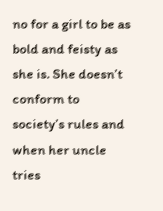no for a girl to be as bold and feisty as she is. She doesn’t conform to society’s rules and when her uncle tries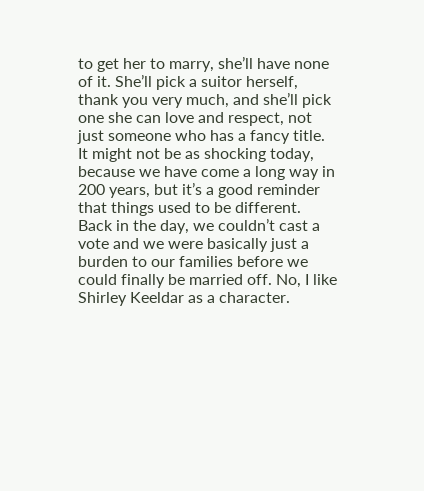to get her to marry, she’ll have none of it. She’ll pick a suitor herself, thank you very much, and she’ll pick one she can love and respect, not just someone who has a fancy title. It might not be as shocking today, because we have come a long way in 200 years, but it’s a good reminder that things used to be different. Back in the day, we couldn’t cast a vote and we were basically just a burden to our families before we could finally be married off. No, I like Shirley Keeldar as a character.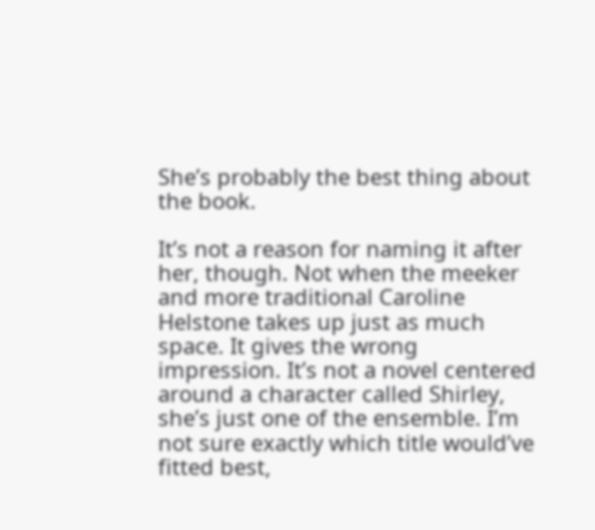She’s probably the best thing about the book.

It’s not a reason for naming it after her, though. Not when the meeker and more traditional Caroline Helstone takes up just as much space. It gives the wrong impression. It’s not a novel centered around a character called Shirley, she’s just one of the ensemble. I’m not sure exactly which title would’ve fitted best,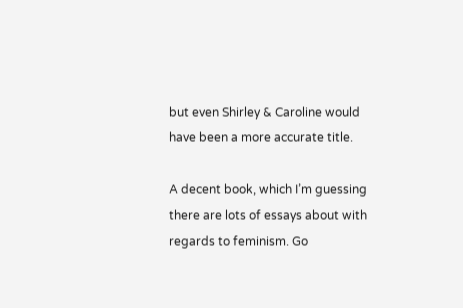but even Shirley & Caroline would have been a more accurate title.

A decent book, which I’m guessing there are lots of essays about with regards to feminism. Go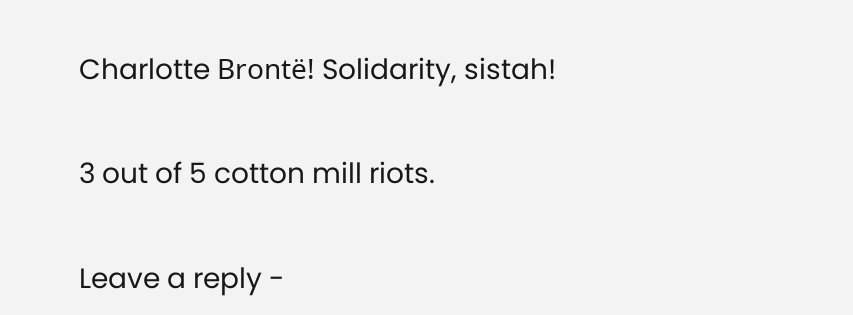Charlotte Brontë! Solidarity, sistah!

3 out of 5 cotton mill riots.

Leave a reply -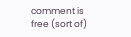comment is free (sort of)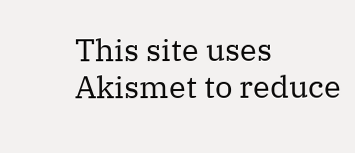This site uses Akismet to reduce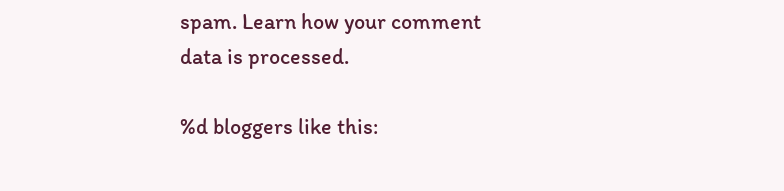spam. Learn how your comment data is processed.

%d bloggers like this: